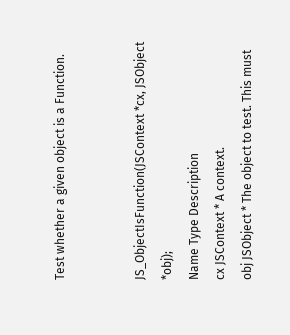Test whether a given object is a Function.


JS_ObjectIsFunction(JSContext *cx, JSObject *obj);
Name Type Description
cx JSContext * A context.
obj JSObject * The object to test. This must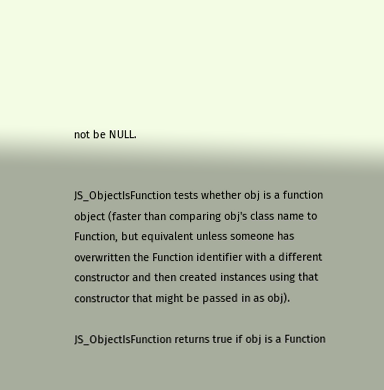not be NULL.


JS_ObjectIsFunction tests whether obj is a function object (faster than comparing obj's class name to Function, but equivalent unless someone has overwritten the Function identifier with a different constructor and then created instances using that constructor that might be passed in as obj).

JS_ObjectIsFunction returns true if obj is a Function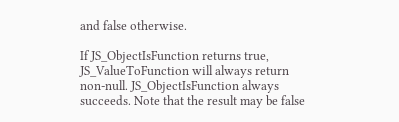and false otherwise.

If JS_ObjectIsFunction returns true, JS_ValueToFunction will always return non-null. JS_ObjectIsFunction always succeeds. Note that the result may be false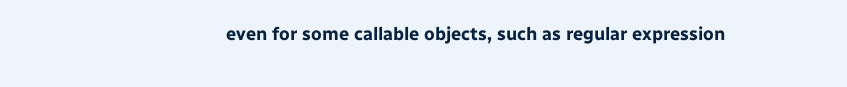even for some callable objects, such as regular expression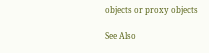objects or proxy objects

See Also